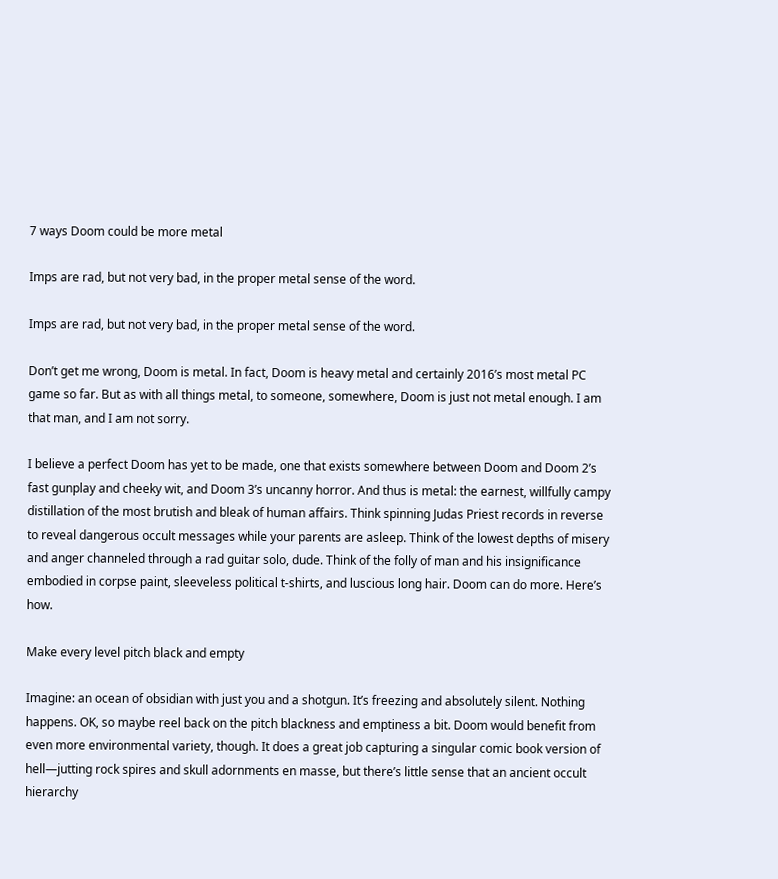7 ways Doom could be more metal

Imps are rad, but not very bad, in the proper metal sense of the word.

Imps are rad, but not very bad, in the proper metal sense of the word.

Don’t get me wrong, Doom is metal. In fact, Doom is heavy metal and certainly 2016’s most metal PC game so far. But as with all things metal, to someone, somewhere, Doom is just not metal enough. I am that man, and I am not sorry.

I believe a perfect Doom has yet to be made, one that exists somewhere between Doom and Doom 2’s fast gunplay and cheeky wit, and Doom 3’s uncanny horror. And thus is metal: the earnest, willfully campy distillation of the most brutish and bleak of human affairs. Think spinning Judas Priest records in reverse to reveal dangerous occult messages while your parents are asleep. Think of the lowest depths of misery and anger channeled through a rad guitar solo, dude. Think of the folly of man and his insignificance embodied in corpse paint, sleeveless political t-shirts, and luscious long hair. Doom can do more. Here’s how.

Make every level pitch black and empty

Imagine: an ocean of obsidian with just you and a shotgun. It’s freezing and absolutely silent. Nothing happens. OK, so maybe reel back on the pitch blackness and emptiness a bit. Doom would benefit from even more environmental variety, though. It does a great job capturing a singular comic book version of hell—jutting rock spires and skull adornments en masse, but there’s little sense that an ancient occult hierarchy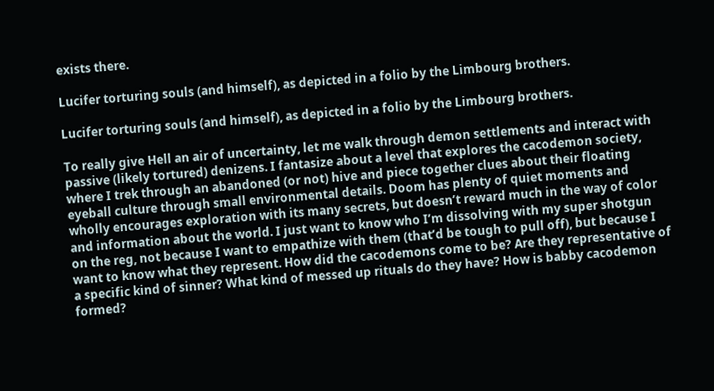exists there.

Lucifer torturing souls (and himself), as depicted in a folio by the Limbourg brothers.

Lucifer torturing souls (and himself), as depicted in a folio by the Limbourg brothers.

To really give Hell an air of uncertainty, let me walk through demon settlements and interact with passive (likely tortured) denizens. I fantasize about a level that explores the cacodemon society, where I trek through an abandoned (or not) hive and piece together clues about their floating eyeball culture through small environmental details. Doom has plenty of quiet moments and wholly encourages exploration with its many secrets, but doesn’t reward much in the way of color and information about the world. I just want to know who I’m dissolving with my super shotgun on the reg, not because I want to empathize with them (that’d be tough to pull off), but because I want to know what they represent. How did the cacodemons come to be? Are they representative of a specific kind of sinner? What kind of messed up rituals do they have? How is babby cacodemon formed?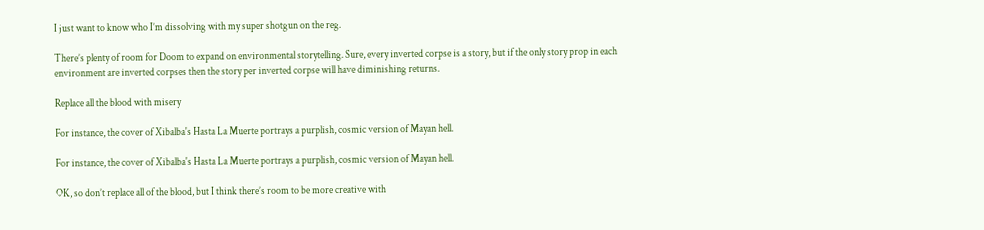I just want to know who I’m dissolving with my super shotgun on the reg.

There’s plenty of room for Doom to expand on environmental storytelling. Sure, every inverted corpse is a story, but if the only story prop in each environment are inverted corpses then the story per inverted corpse will have diminishing returns.

Replace all the blood with misery

For instance, the cover of Xibalba's Hasta La Muerte portrays a purplish, cosmic version of Mayan hell.

For instance, the cover of Xibalba's Hasta La Muerte portrays a purplish, cosmic version of Mayan hell.

OK, so don’t replace all of the blood, but I think there’s room to be more creative with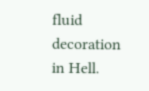fluid decoration in Hell.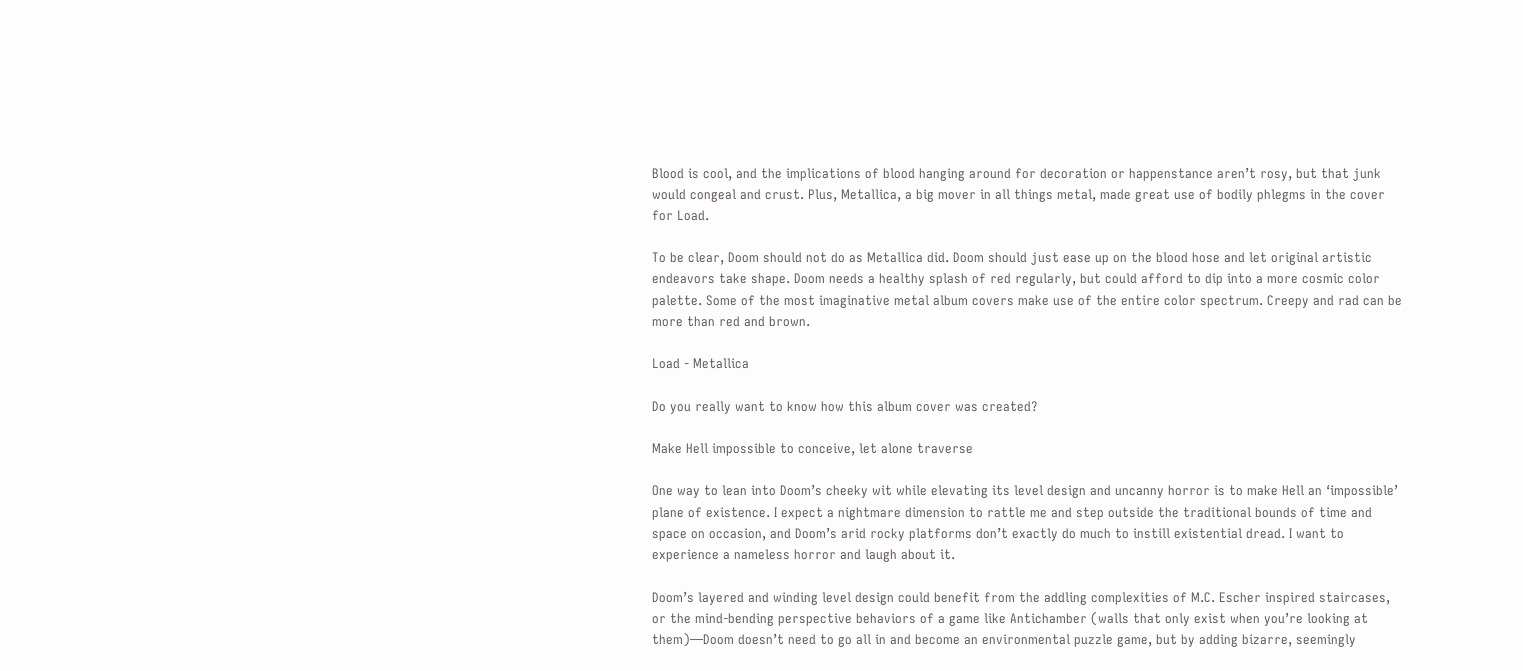Blood is cool, and the implications of blood hanging around for decoration or happenstance aren’t rosy, but that junk would congeal and crust. Plus, Metallica, a big mover in all things metal, made great use of bodily phlegms in the cover for Load.

To be clear, Doom should not do as Metallica did. Doom should just ease up on the blood hose and let original artistic endeavors take shape. Doom needs a healthy splash of red regularly, but could afford to dip into a more cosmic color palette. Some of the most imaginative metal album covers make use of the entire color spectrum. Creepy and rad can be more than red and brown.

Load - Metallica

Do you really want to know how this album cover was created?

Make Hell impossible to conceive, let alone traverse

One way to lean into Doom’s cheeky wit while elevating its level design and uncanny horror is to make Hell an ‘impossible’ plane of existence. I expect a nightmare dimension to rattle me and step outside the traditional bounds of time and space on occasion, and Doom’s arid rocky platforms don’t exactly do much to instill existential dread. I want to experience a nameless horror and laugh about it.

Doom’s layered and winding level design could benefit from the addling complexities of M.C. Escher inspired staircases, or the mind-bending perspective behaviors of a game like Antichamber (walls that only exist when you’re looking at them)—Doom doesn’t need to go all in and become an environmental puzzle game, but by adding bizarre, seemingly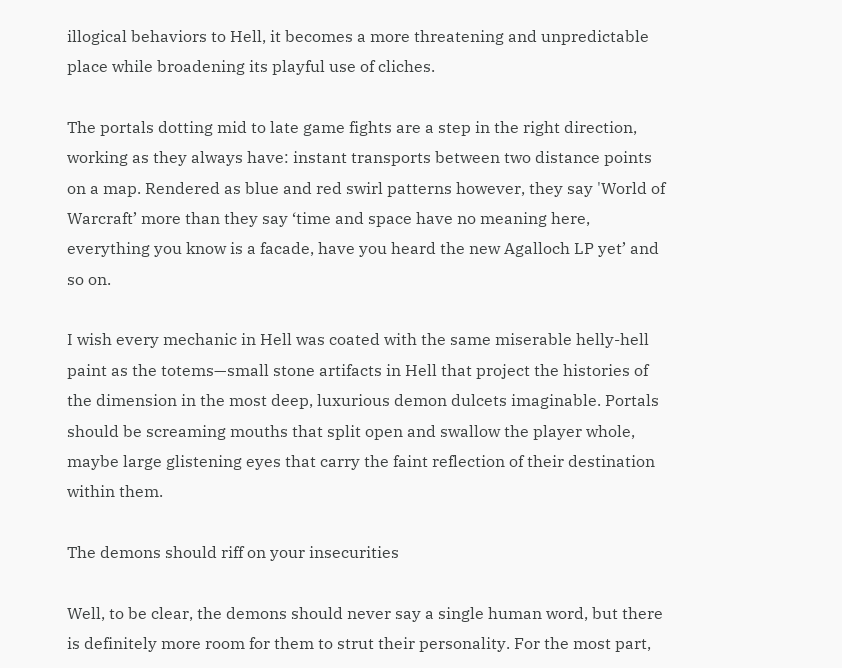illogical behaviors to Hell, it becomes a more threatening and unpredictable place while broadening its playful use of cliches.

The portals dotting mid to late game fights are a step in the right direction, working as they always have: instant transports between two distance points on a map. Rendered as blue and red swirl patterns however, they say 'World of Warcraft’ more than they say ‘time and space have no meaning here, everything you know is a facade, have you heard the new Agalloch LP yet’ and so on.

I wish every mechanic in Hell was coated with the same miserable helly-hell paint as the totems—small stone artifacts in Hell that project the histories of the dimension in the most deep, luxurious demon dulcets imaginable. Portals should be screaming mouths that split open and swallow the player whole, maybe large glistening eyes that carry the faint reflection of their destination within them.

The demons should riff on your insecurities

Well, to be clear, the demons should never say a single human word, but there is definitely more room for them to strut their personality. For the most part,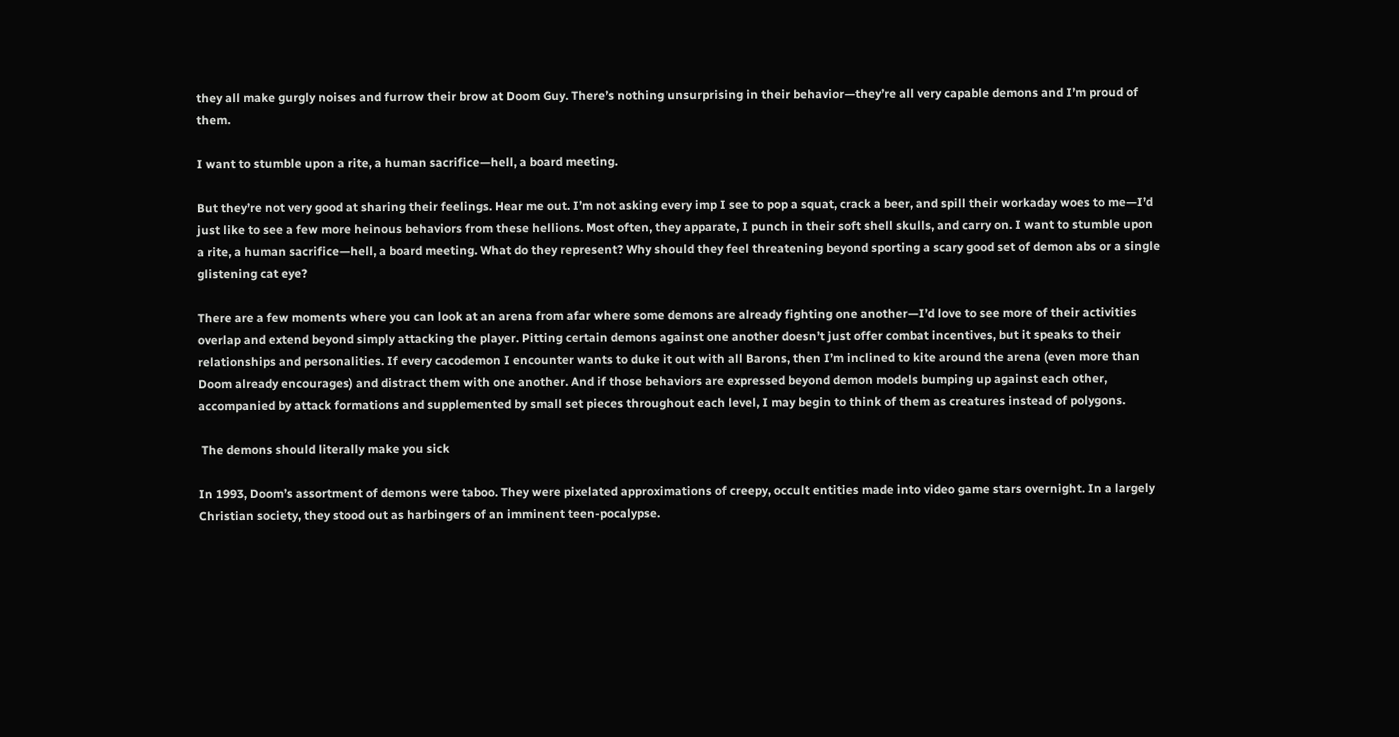they all make gurgly noises and furrow their brow at Doom Guy. There’s nothing unsurprising in their behavior—they’re all very capable demons and I’m proud of them.

I want to stumble upon a rite, a human sacrifice—hell, a board meeting.

But they’re not very good at sharing their feelings. Hear me out. I’m not asking every imp I see to pop a squat, crack a beer, and spill their workaday woes to me—I’d just like to see a few more heinous behaviors from these hellions. Most often, they apparate, I punch in their soft shell skulls, and carry on. I want to stumble upon a rite, a human sacrifice—hell, a board meeting. What do they represent? Why should they feel threatening beyond sporting a scary good set of demon abs or a single glistening cat eye?

There are a few moments where you can look at an arena from afar where some demons are already fighting one another—I’d love to see more of their activities overlap and extend beyond simply attacking the player. Pitting certain demons against one another doesn’t just offer combat incentives, but it speaks to their relationships and personalities. If every cacodemon I encounter wants to duke it out with all Barons, then I’m inclined to kite around the arena (even more than Doom already encourages) and distract them with one another. And if those behaviors are expressed beyond demon models bumping up against each other, accompanied by attack formations and supplemented by small set pieces throughout each level, I may begin to think of them as creatures instead of polygons.

 The demons should literally make you sick

In 1993, Doom’s assortment of demons were taboo. They were pixelated approximations of creepy, occult entities made into video game stars overnight. In a largely Christian society, they stood out as harbingers of an imminent teen-pocalypse.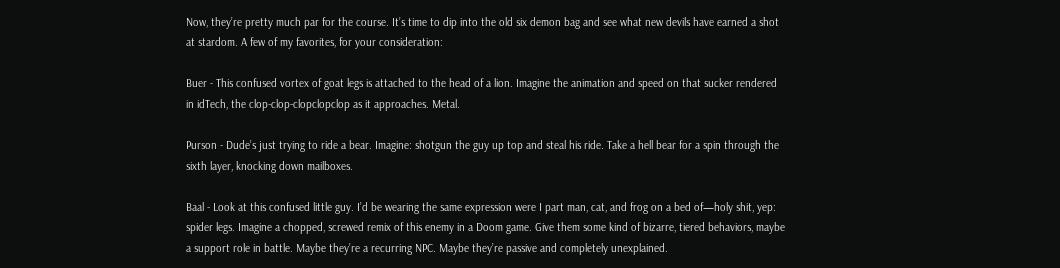Now, they’re pretty much par for the course. It’s time to dip into the old six demon bag and see what new devils have earned a shot at stardom. A few of my favorites, for your consideration:

Buer - This confused vortex of goat legs is attached to the head of a lion. Imagine the animation and speed on that sucker rendered in idTech, the clop-clop-clopclopclop as it approaches. Metal.

Purson - Dude’s just trying to ride a bear. Imagine: shotgun the guy up top and steal his ride. Take a hell bear for a spin through the sixth layer, knocking down mailboxes.

Baal - Look at this confused little guy. I’d be wearing the same expression were I part man, cat, and frog on a bed of—holy shit, yep: spider legs. Imagine a chopped, screwed remix of this enemy in a Doom game. Give them some kind of bizarre, tiered behaviors, maybe a support role in battle. Maybe they’re a recurring NPC. Maybe they’re passive and completely unexplained.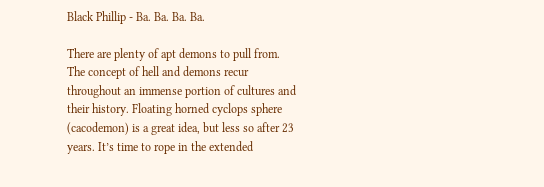Black Phillip - Ba. Ba. Ba. Ba.

There are plenty of apt demons to pull from. The concept of hell and demons recur throughout an immense portion of cultures and their history. Floating horned cyclops sphere (cacodemon) is a great idea, but less so after 23 years. It’s time to rope in the extended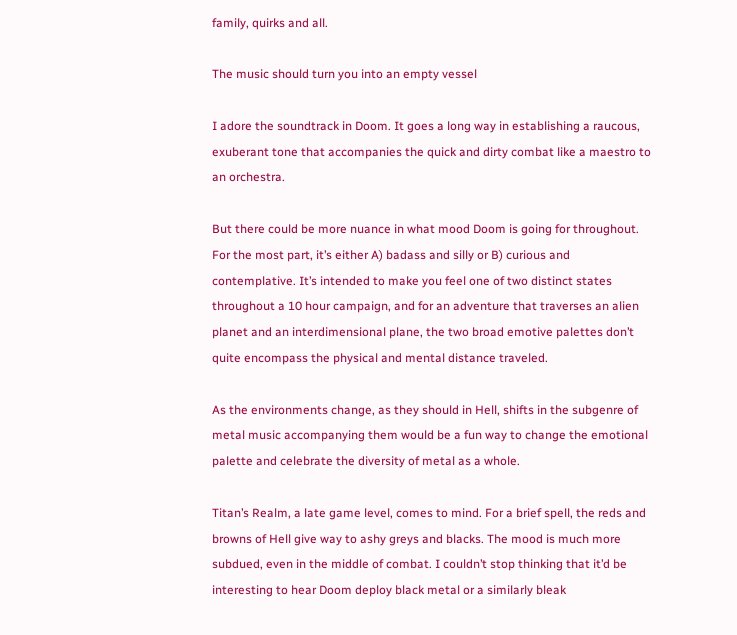family, quirks and all.

The music should turn you into an empty vessel

I adore the soundtrack in Doom. It goes a long way in establishing a raucous, exuberant tone that accompanies the quick and dirty combat like a maestro to an orchestra.

But there could be more nuance in what mood Doom is going for throughout. For the most part, it’s either A) badass and silly or B) curious and contemplative. It’s intended to make you feel one of two distinct states throughout a 10 hour campaign, and for an adventure that traverses an alien planet and an interdimensional plane, the two broad emotive palettes don’t quite encompass the physical and mental distance traveled.

As the environments change, as they should in Hell, shifts in the subgenre of metal music accompanying them would be a fun way to change the emotional palette and celebrate the diversity of metal as a whole.

Titan’s Realm, a late game level, comes to mind. For a brief spell, the reds and browns of Hell give way to ashy greys and blacks. The mood is much more subdued, even in the middle of combat. I couldn’t stop thinking that it’d be interesting to hear Doom deploy black metal or a similarly bleak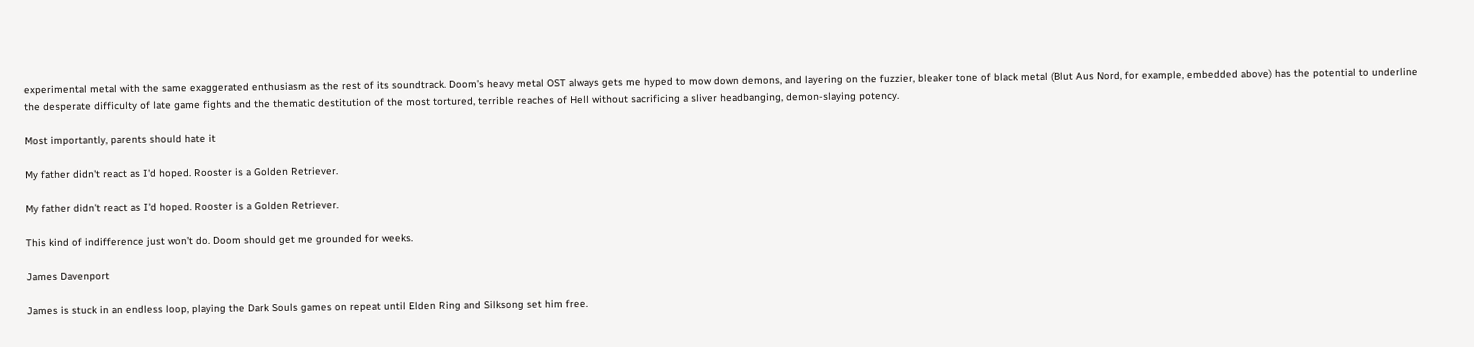experimental metal with the same exaggerated enthusiasm as the rest of its soundtrack. Doom’s heavy metal OST always gets me hyped to mow down demons, and layering on the fuzzier, bleaker tone of black metal (Blut Aus Nord, for example, embedded above) has the potential to underline the desperate difficulty of late game fights and the thematic destitution of the most tortured, terrible reaches of Hell without sacrificing a sliver headbanging, demon-slaying potency.

Most importantly, parents should hate it

My father didn't react as I'd hoped. Rooster is a Golden Retriever.

My father didn't react as I'd hoped. Rooster is a Golden Retriever.

This kind of indifference just won’t do. Doom should get me grounded for weeks.

James Davenport

James is stuck in an endless loop, playing the Dark Souls games on repeat until Elden Ring and Silksong set him free.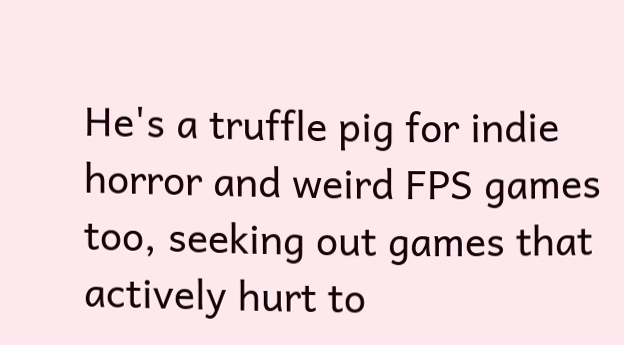He's a truffle pig for indie horror and weird FPS games too, seeking out games that actively hurt to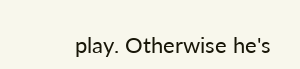play. Otherwise he's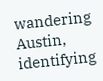wandering Austin, identifying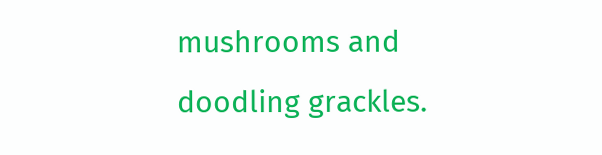mushrooms and doodling grackles.